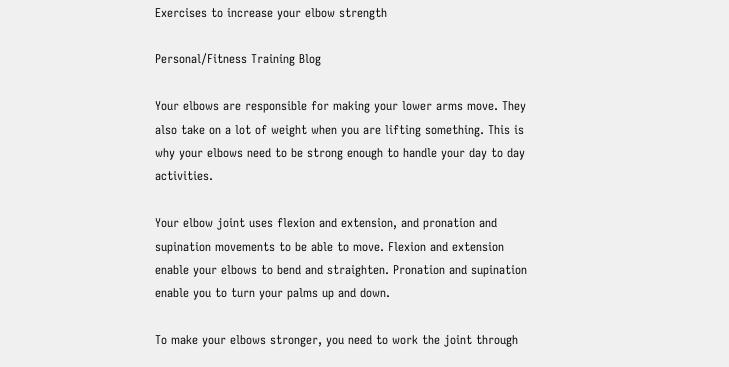Exercises to increase your elbow strength

Personal/Fitness Training Blog

Your elbows are responsible for making your lower arms move. They also take on a lot of weight when you are lifting something. This is why your elbows need to be strong enough to handle your day to day activities.

Your elbow joint uses flexion and extension, and pronation and supination movements to be able to move. Flexion and extension enable your elbows to bend and straighten. Pronation and supination enable you to turn your palms up and down.

To make your elbows stronger, you need to work the joint through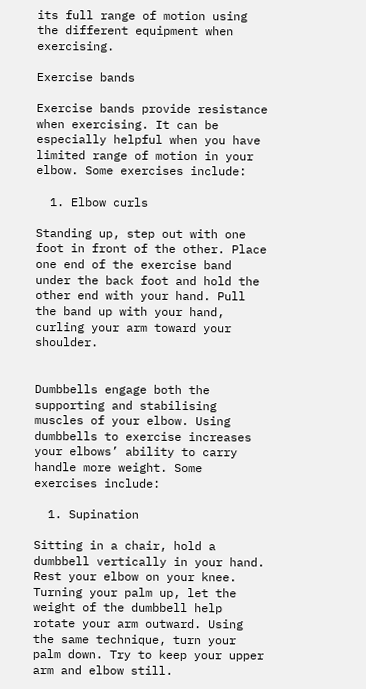its full range of motion using the different equipment when exercising.

Exercise bands

Exercise bands provide resistance when exercising. It can be especially helpful when you have limited range of motion in your elbow. Some exercises include:

  1. Elbow curls

Standing up, step out with one foot in front of the other. Place one end of the exercise band under the back foot and hold the other end with your hand. Pull the band up with your hand, curling your arm toward your shoulder.


Dumbbells engage both the supporting and stabilising muscles of your elbow. Using dumbbells to exercise increases your elbows’ ability to carry handle more weight. Some exercises include:

  1. Supination

Sitting in a chair, hold a dumbbell vertically in your hand. Rest your elbow on your knee. Turning your palm up, let the weight of the dumbbell help rotate your arm outward. Using the same technique, turn your palm down. Try to keep your upper arm and elbow still.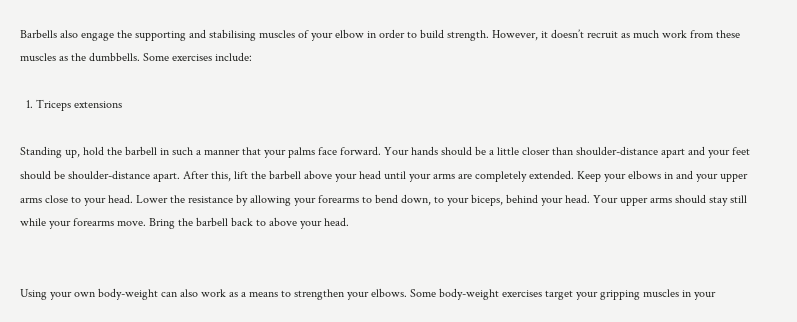Barbells also engage the supporting and stabilising muscles of your elbow in order to build strength. However, it doesn’t recruit as much work from these muscles as the dumbbells. Some exercises include:

  1. Triceps extensions

Standing up, hold the barbell in such a manner that your palms face forward. Your hands should be a little closer than shoulder-distance apart and your feet should be shoulder-distance apart. After this, lift the barbell above your head until your arms are completely extended. Keep your elbows in and your upper arms close to your head. Lower the resistance by allowing your forearms to bend down, to your biceps, behind your head. Your upper arms should stay still while your forearms move. Bring the barbell back to above your head.


Using your own body-weight can also work as a means to strengthen your elbows. Some body-weight exercises target your gripping muscles in your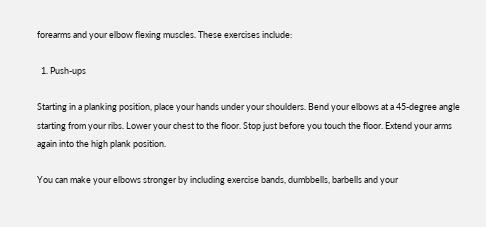forearms and your elbow flexing muscles. These exercises include:

  1. Push-ups

Starting in a planking position, place your hands under your shoulders. Bend your elbows at a 45-degree angle starting from your ribs. Lower your chest to the floor. Stop just before you touch the floor. Extend your arms again into the high plank position.

You can make your elbows stronger by including exercise bands, dumbbells, barbells and your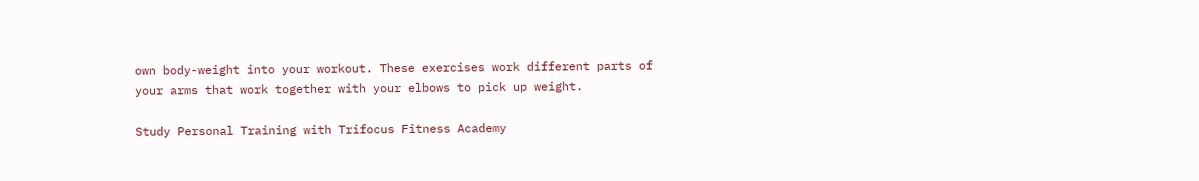own body-weight into your workout. These exercises work different parts of your arms that work together with your elbows to pick up weight.

Study Personal Training with Trifocus Fitness Academy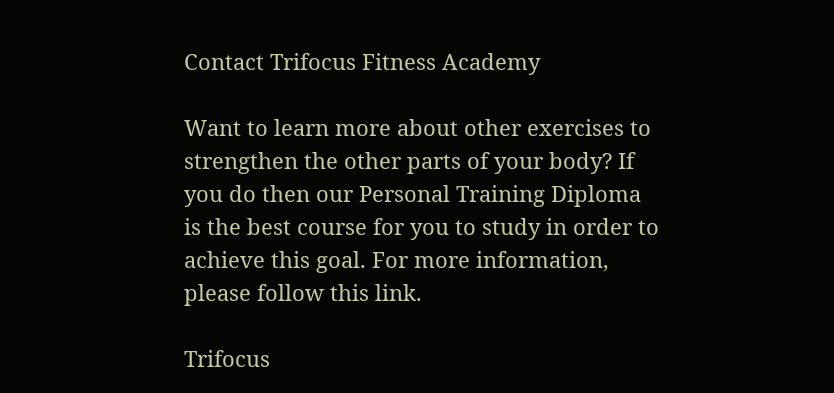Contact Trifocus Fitness Academy

Want to learn more about other exercises to strengthen the other parts of your body? If you do then our Personal Training Diploma is the best course for you to study in order to achieve this goal. For more information, please follow this link.

Trifocus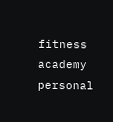fitness academy personal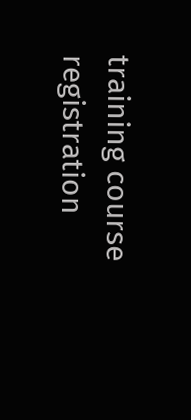training course registration